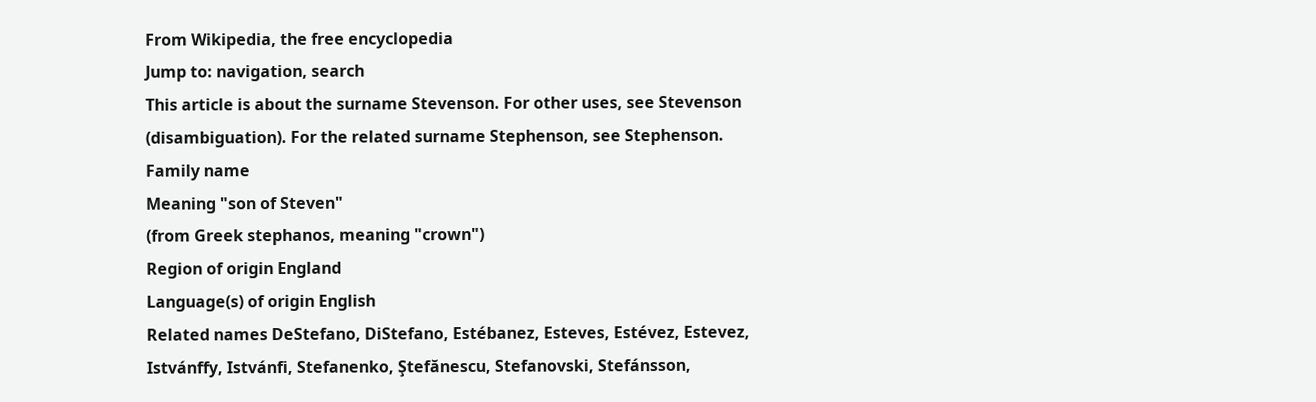From Wikipedia, the free encyclopedia
Jump to: navigation, search
This article is about the surname Stevenson. For other uses, see Stevenson (disambiguation). For the related surname Stephenson, see Stephenson.
Family name
Meaning "son of Steven"
(from Greek stephanos, meaning "crown")
Region of origin England
Language(s) of origin English
Related names DeStefano, DiStefano, Estébanez, Esteves, Estévez, Estevez, Istvánffy, Istvánfi, Stefanenko, Ştefănescu, Stefanovski, Stefánsson,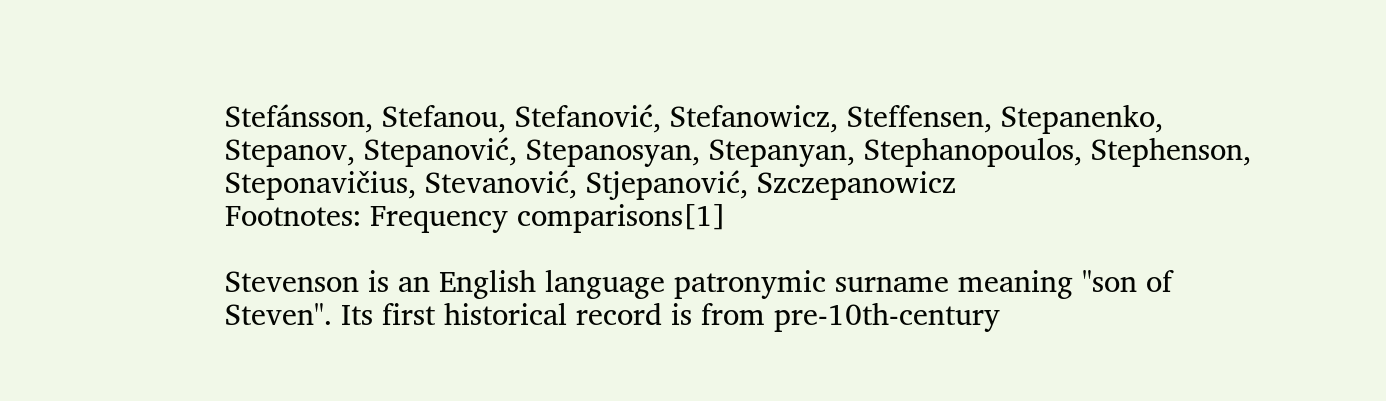Stefánsson, Stefanou, Stefanović, Stefanowicz, Steffensen, Stepanenko, Stepanov, Stepanović, Stepanosyan, Stepanyan, Stephanopoulos, Stephenson, Steponavičius, Stevanović, Stjepanović, Szczepanowicz
Footnotes: Frequency comparisons[1]

Stevenson is an English language patronymic surname meaning "son of Steven". Its first historical record is from pre-10th-century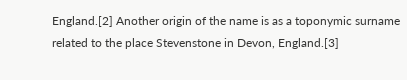England.[2] Another origin of the name is as a toponymic surname related to the place Stevenstone in Devon, England.[3]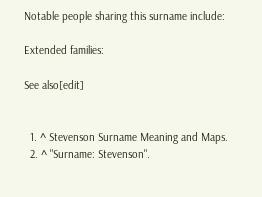Notable people sharing this surname include:

Extended families:

See also[edit]


  1. ^ Stevenson Surname Meaning and Maps.
  2. ^ "Surname: Stevenson".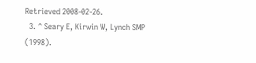Retrieved 2008-02-26.
  3. ^ Seary E, Kirwin W, Lynch SMP (1998).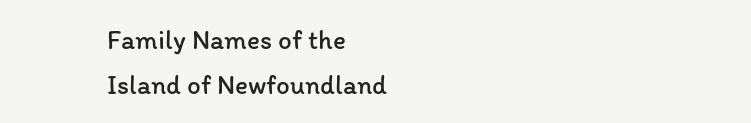Family Names of the Island of Newfoundland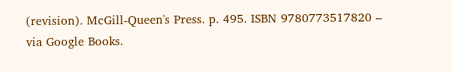(revision). McGill-Queen's Press. p. 495. ISBN 9780773517820 – via Google Books.